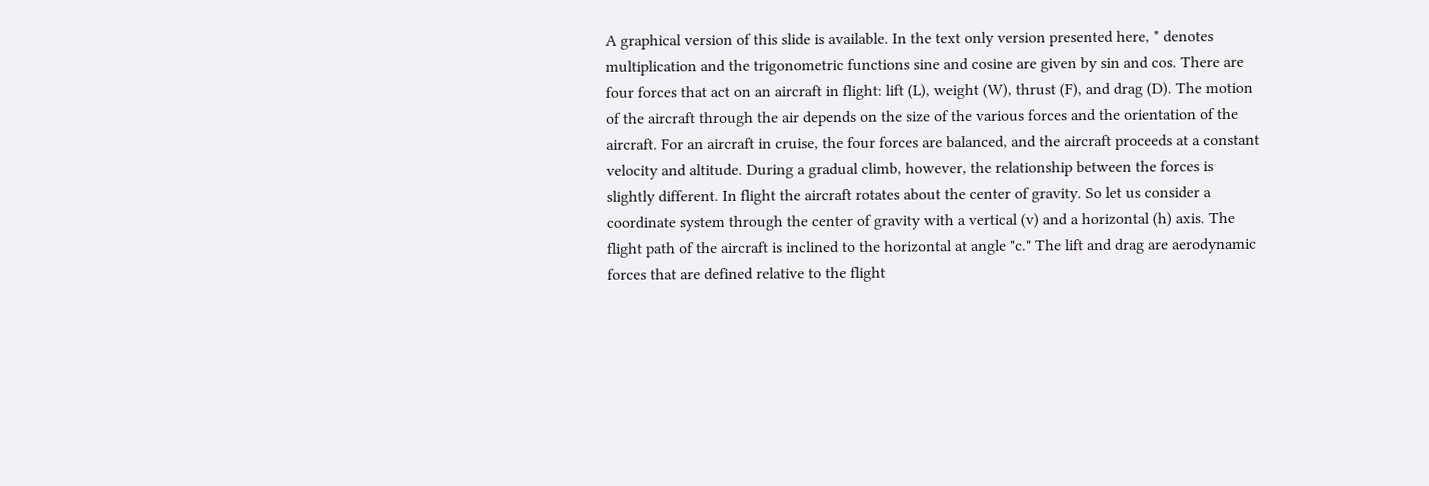A graphical version of this slide is available. In the text only version presented here, * denotes multiplication and the trigonometric functions sine and cosine are given by sin and cos. There are four forces that act on an aircraft in flight: lift (L), weight (W), thrust (F), and drag (D). The motion of the aircraft through the air depends on the size of the various forces and the orientation of the aircraft. For an aircraft in cruise, the four forces are balanced, and the aircraft proceeds at a constant velocity and altitude. During a gradual climb, however, the relationship between the forces is slightly different. In flight the aircraft rotates about the center of gravity. So let us consider a coordinate system through the center of gravity with a vertical (v) and a horizontal (h) axis. The flight path of the aircraft is inclined to the horizontal at angle "c." The lift and drag are aerodynamic forces that are defined relative to the flight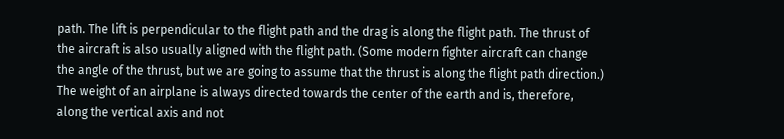path. The lift is perpendicular to the flight path and the drag is along the flight path. The thrust of the aircraft is also usually aligned with the flight path. (Some modern fighter aircraft can change the angle of the thrust, but we are going to assume that the thrust is along the flight path direction.) The weight of an airplane is always directed towards the center of the earth and is, therefore, along the vertical axis and not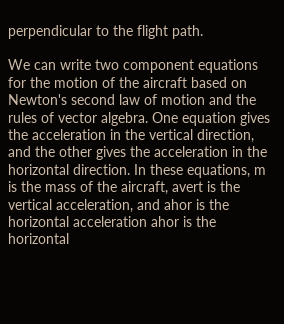perpendicular to the flight path.

We can write two component equations for the motion of the aircraft based on Newton's second law of motion and the rules of vector algebra. One equation gives the acceleration in the vertical direction, and the other gives the acceleration in the horizontal direction. In these equations, m is the mass of the aircraft, avert is the vertical acceleration, and ahor is the horizontal acceleration ahor is the horizontal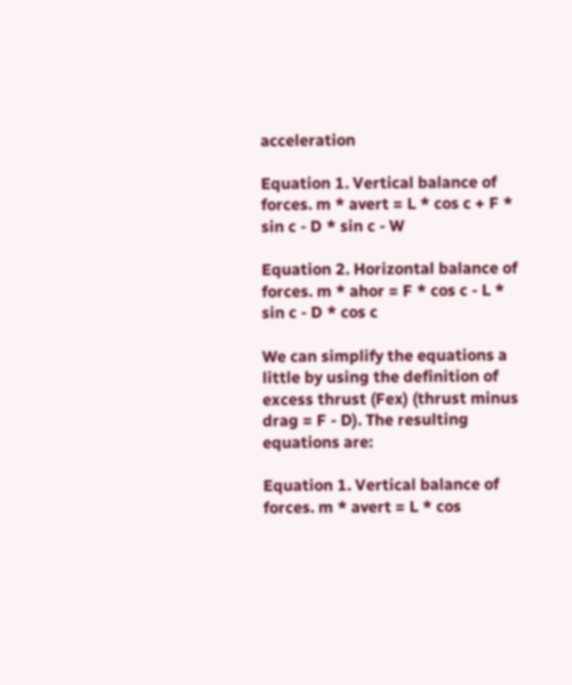acceleration

Equation 1. Vertical balance of forces. m * avert = L * cos c + F * sin c - D * sin c - W

Equation 2. Horizontal balance of forces. m * ahor = F * cos c - L * sin c - D * cos c

We can simplify the equations a little by using the definition of excess thrust (Fex) (thrust minus drag = F - D). The resulting equations are:

Equation 1. Vertical balance of forces. m * avert = L * cos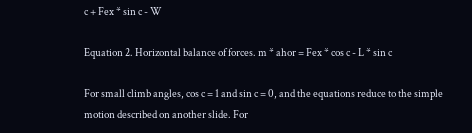c + Fex * sin c - W

Equation 2. Horizontal balance of forces. m * ahor = Fex * cos c - L * sin c

For small climb angles, cos c = 1 and sin c = 0, and the equations reduce to the simple motion described on another slide. For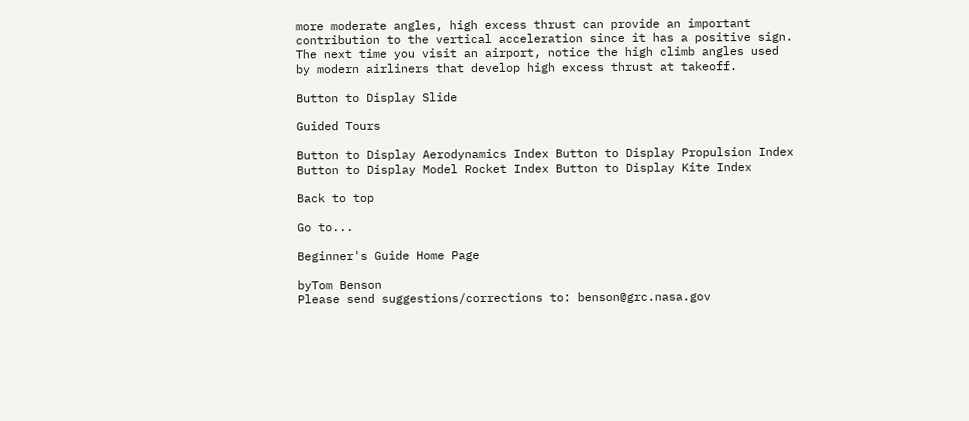more moderate angles, high excess thrust can provide an important contribution to the vertical acceleration since it has a positive sign. The next time you visit an airport, notice the high climb angles used by modern airliners that develop high excess thrust at takeoff.

Button to Display Slide

Guided Tours

Button to Display Aerodynamics Index Button to Display Propulsion Index Button to Display Model Rocket Index Button to Display Kite Index

Back to top

Go to...

Beginner's Guide Home Page

byTom Benson
Please send suggestions/corrections to: benson@grc.nasa.gov